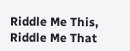Riddle Me This, Riddle Me That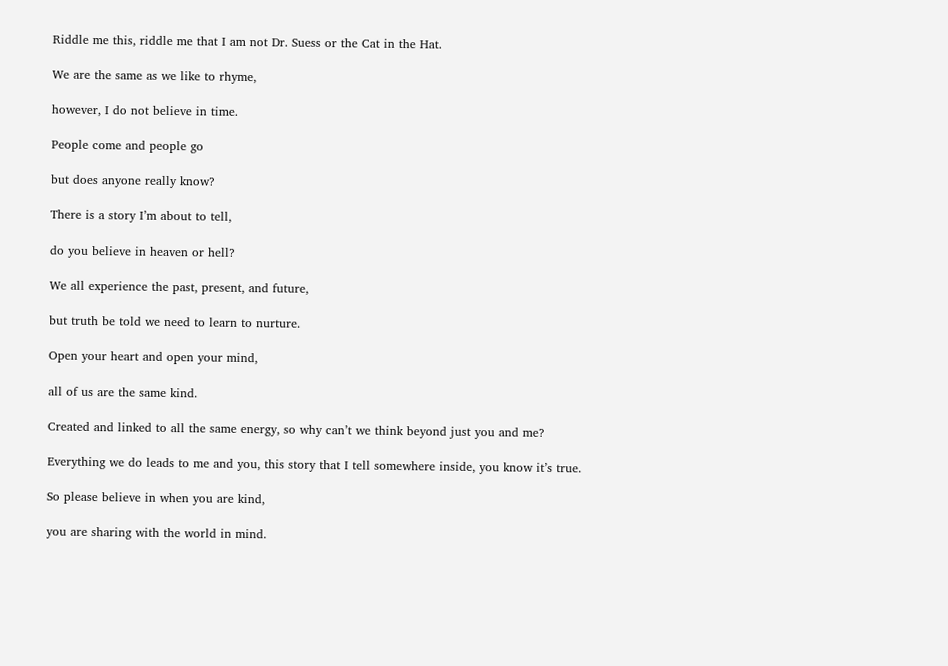Riddle me this, riddle me that I am not Dr. Suess or the Cat in the Hat.

We are the same as we like to rhyme,

however, I do not believe in time.

People come and people go

but does anyone really know?

There is a story I’m about to tell,

do you believe in heaven or hell?

We all experience the past, present, and future,

but truth be told we need to learn to nurture.

Open your heart and open your mind,

all of us are the same kind.

Created and linked to all the same energy, so why can’t we think beyond just you and me?

Everything we do leads to me and you, this story that I tell somewhere inside, you know it’s true.

So please believe in when you are kind,

you are sharing with the world in mind.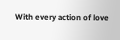With every action of love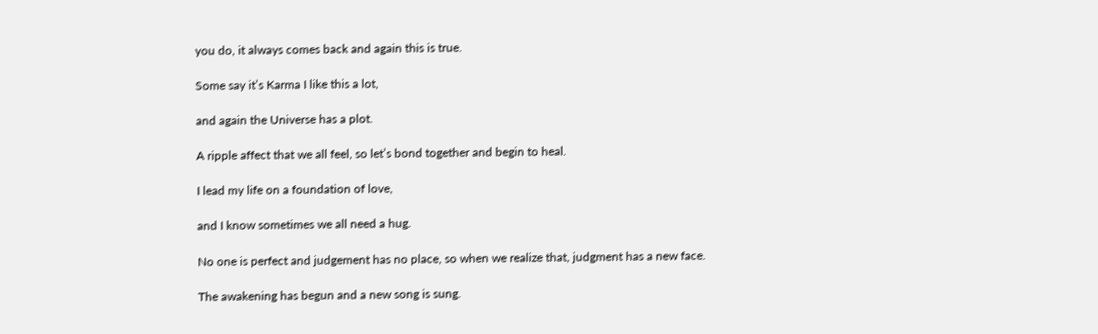you do, it always comes back and again this is true.

Some say it’s Karma I like this a lot,

and again the Universe has a plot.

A ripple affect that we all feel, so let’s bond together and begin to heal.

I lead my life on a foundation of love,

and I know sometimes we all need a hug.

No one is perfect and judgement has no place, so when we realize that, judgment has a new face.

The awakening has begun and a new song is sung.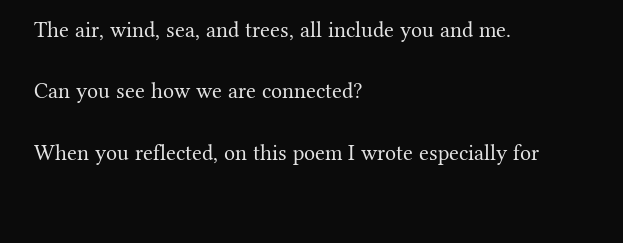The air, wind, sea, and trees, all include you and me.

Can you see how we are connected?

When you reflected, on this poem I wrote especially for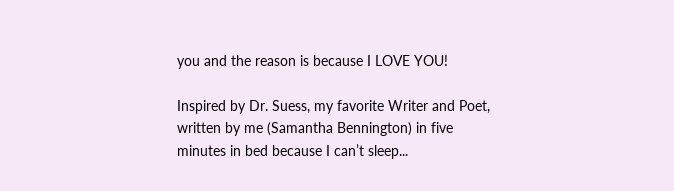you and the reason is because I LOVE YOU!

Inspired by Dr. Suess, my favorite Writer and Poet, written by me (Samantha Bennington) in five minutes in bed because I can’t sleep...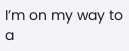I’m on my way to a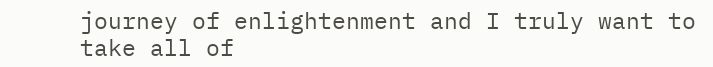journey of enlightenment and I truly want to take all of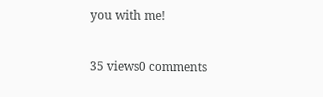you with me!

35 views0 comments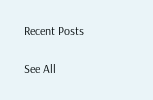Recent Posts

See All